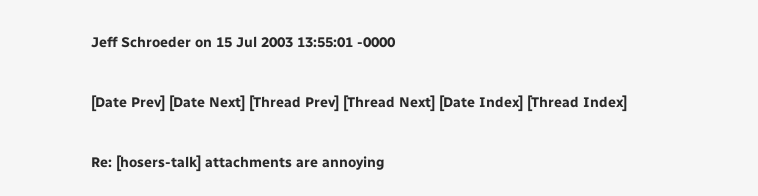Jeff Schroeder on 15 Jul 2003 13:55:01 -0000

[Date Prev] [Date Next] [Thread Prev] [Thread Next] [Date Index] [Thread Index]

Re: [hosers-talk] attachments are annoying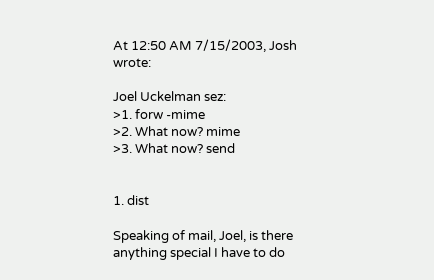At 12:50 AM 7/15/2003, Josh wrote:

Joel Uckelman sez:
>1. forw -mime
>2. What now? mime
>3. What now? send


1. dist

Speaking of mail, Joel, is there anything special I have to do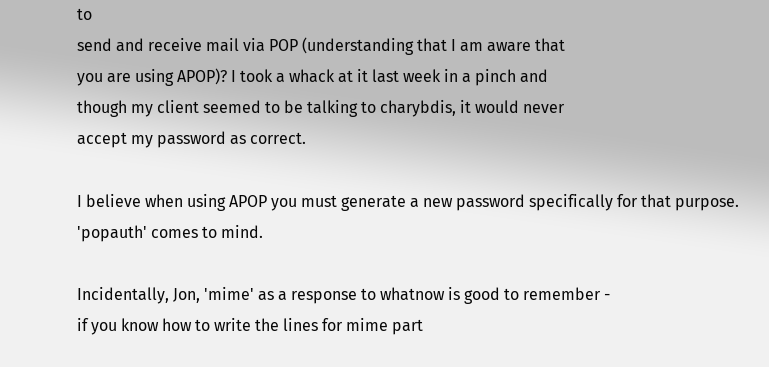to
send and receive mail via POP (understanding that I am aware that
you are using APOP)? I took a whack at it last week in a pinch and
though my client seemed to be talking to charybdis, it would never
accept my password as correct.

I believe when using APOP you must generate a new password specifically for that purpose. 'popauth' comes to mind.

Incidentally, Jon, 'mime' as a response to whatnow is good to remember -
if you know how to write the lines for mime part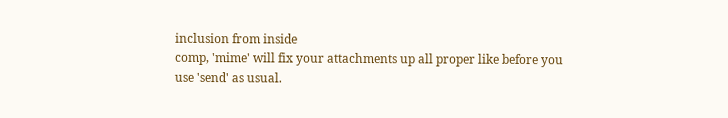inclusion from inside
comp, 'mime' will fix your attachments up all proper like before you
use 'send' as usual.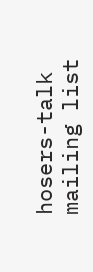hosers-talk mailing list